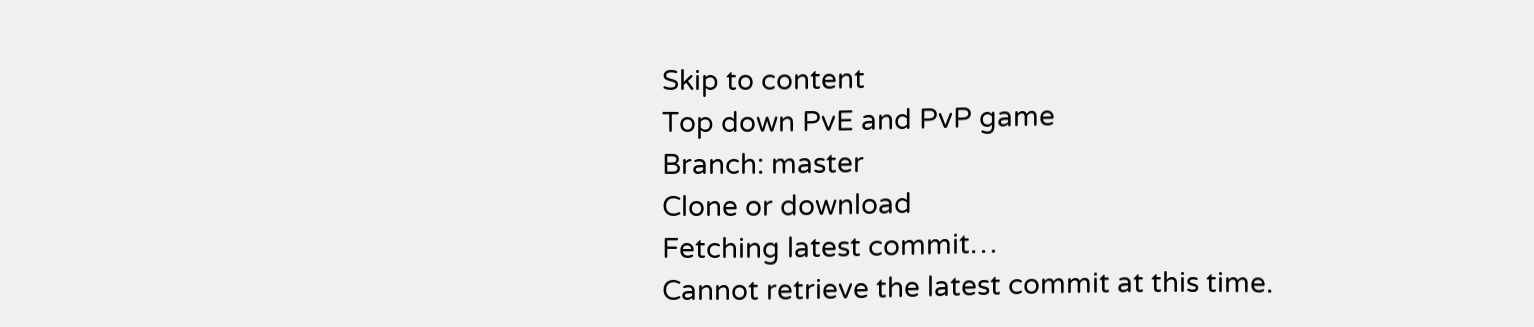Skip to content
Top down PvE and PvP game
Branch: master
Clone or download
Fetching latest commit…
Cannot retrieve the latest commit at this time.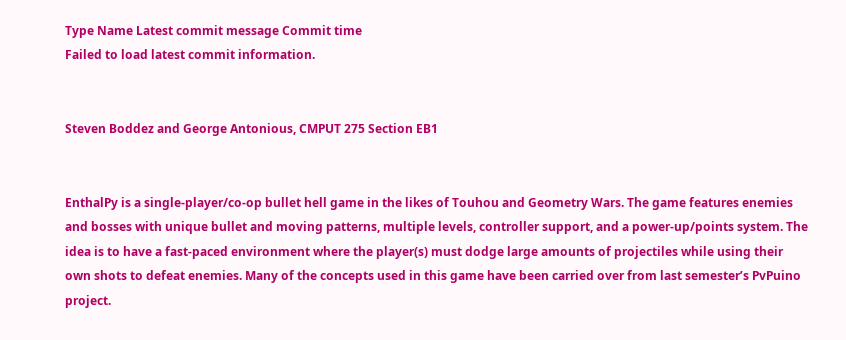Type Name Latest commit message Commit time
Failed to load latest commit information.


Steven Boddez and George Antonious, CMPUT 275 Section EB1


EnthalPy is a single-player/co-op bullet hell game in the likes of Touhou and Geometry Wars. The game features enemies and bosses with unique bullet and moving patterns, multiple levels, controller support, and a power-up/points system. The idea is to have a fast-paced environment where the player(s) must dodge large amounts of projectiles while using their own shots to defeat enemies. Many of the concepts used in this game have been carried over from last semester’s PvPuino project.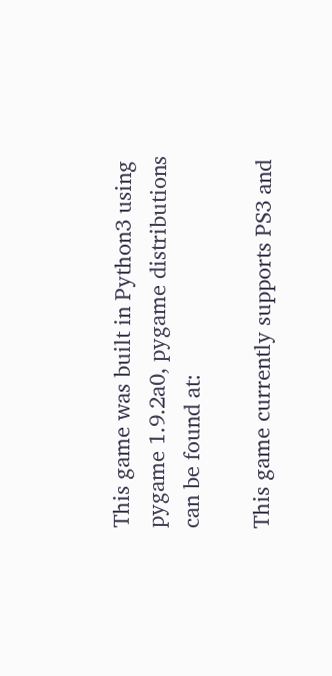This game was built in Python3 using pygame 1.9.2a0, pygame distributions can be found at:

This game currently supports PS3 and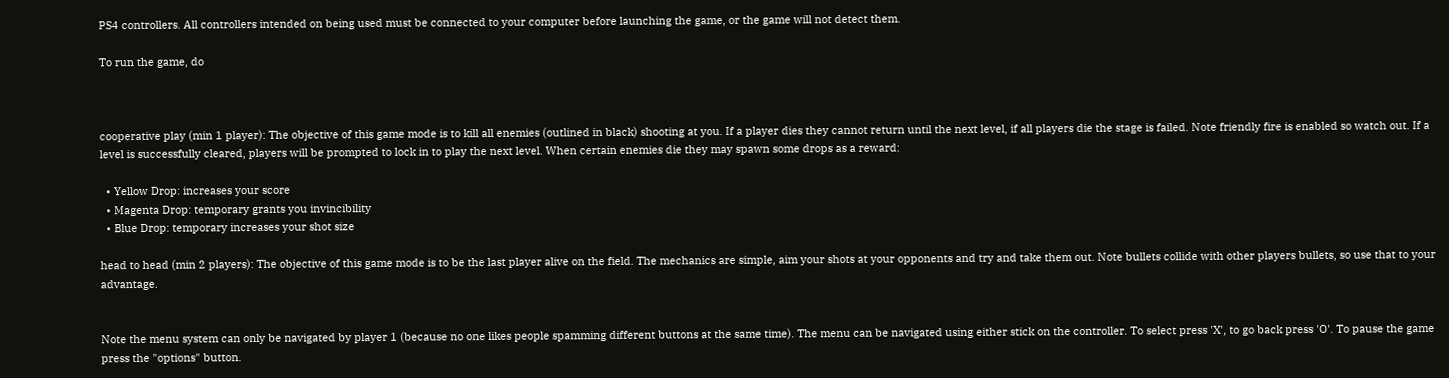PS4 controllers. All controllers intended on being used must be connected to your computer before launching the game, or the game will not detect them.

To run the game, do



cooperative play (min 1 player): The objective of this game mode is to kill all enemies (outlined in black) shooting at you. If a player dies they cannot return until the next level, if all players die the stage is failed. Note friendly fire is enabled so watch out. If a level is successfully cleared, players will be prompted to lock in to play the next level. When certain enemies die they may spawn some drops as a reward:

  • Yellow Drop: increases your score
  • Magenta Drop: temporary grants you invincibility
  • Blue Drop: temporary increases your shot size

head to head (min 2 players): The objective of this game mode is to be the last player alive on the field. The mechanics are simple, aim your shots at your opponents and try and take them out. Note bullets collide with other players bullets, so use that to your advantage.


Note the menu system can only be navigated by player 1 (because no one likes people spamming different buttons at the same time). The menu can be navigated using either stick on the controller. To select press 'X', to go back press 'O'. To pause the game press the "options" button.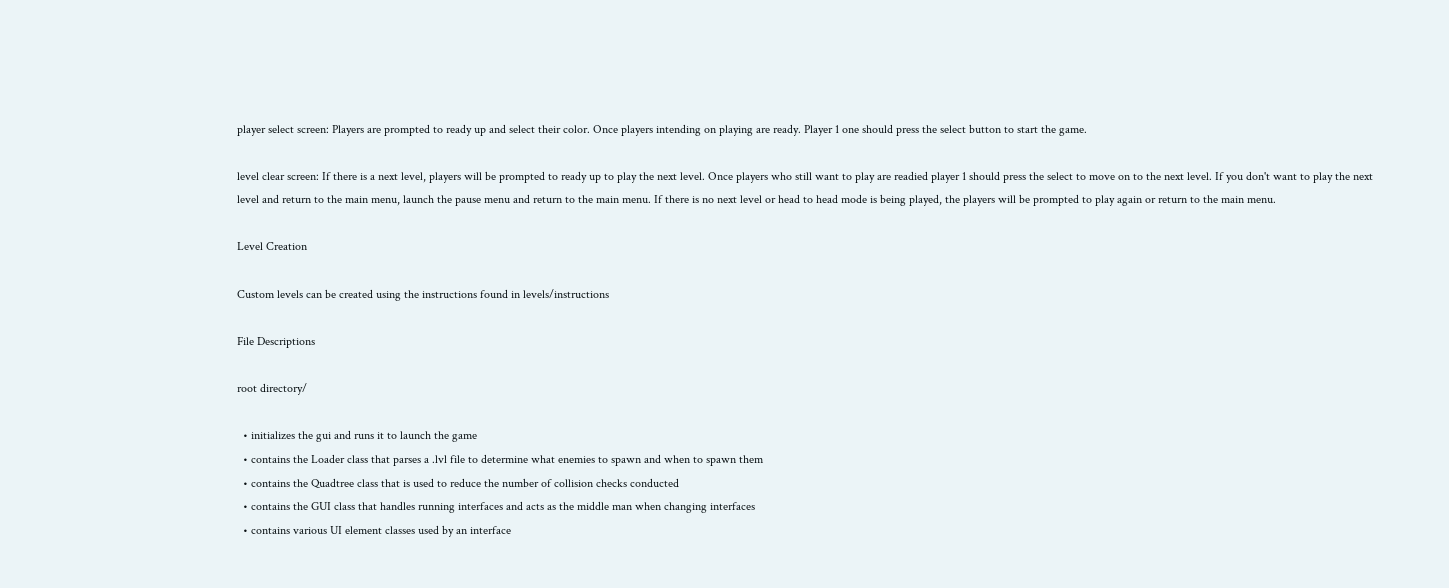player select screen: Players are prompted to ready up and select their color. Once players intending on playing are ready. Player 1 one should press the select button to start the game.

level clear screen: If there is a next level, players will be prompted to ready up to play the next level. Once players who still want to play are readied player 1 should press the select to move on to the next level. If you don't want to play the next level and return to the main menu, launch the pause menu and return to the main menu. If there is no next level or head to head mode is being played, the players will be prompted to play again or return to the main menu.

Level Creation

Custom levels can be created using the instructions found in levels/instructions

File Descriptions

root directory/

  • initializes the gui and runs it to launch the game
  • contains the Loader class that parses a .lvl file to determine what enemies to spawn and when to spawn them
  • contains the Quadtree class that is used to reduce the number of collision checks conducted
  • contains the GUI class that handles running interfaces and acts as the middle man when changing interfaces
  • contains various UI element classes used by an interface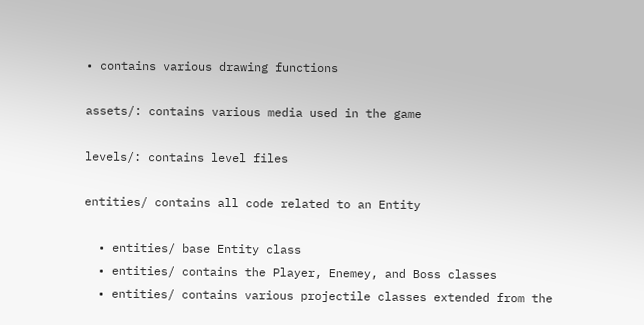• contains various drawing functions

assets/: contains various media used in the game

levels/: contains level files

entities/ contains all code related to an Entity

  • entities/ base Entity class
  • entities/ contains the Player, Enemey, and Boss classes
  • entities/ contains various projectile classes extended from the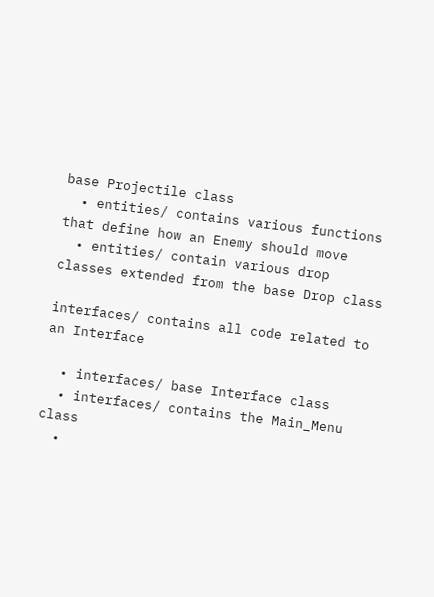base Projectile class
  • entities/ contains various functions that define how an Enemy should move
  • entities/ contain various drop classes extended from the base Drop class

interfaces/ contains all code related to an Interface

  • interfaces/ base Interface class
  • interfaces/ contains the Main_Menu class
  •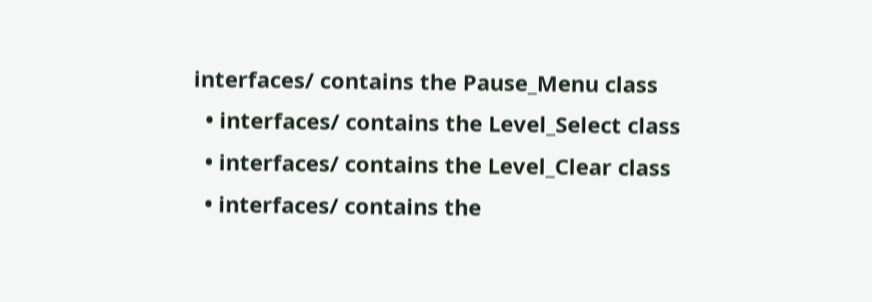interfaces/ contains the Pause_Menu class
  • interfaces/ contains the Level_Select class
  • interfaces/ contains the Level_Clear class
  • interfaces/ contains the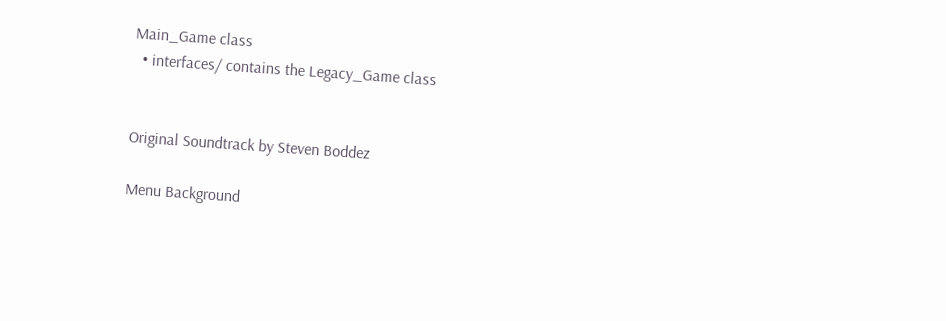Main_Game class
  • interfaces/ contains the Legacy_Game class


Original Soundtrack by Steven Boddez

Menu Background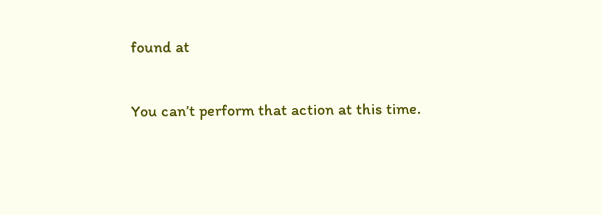found at

You can’t perform that action at this time.